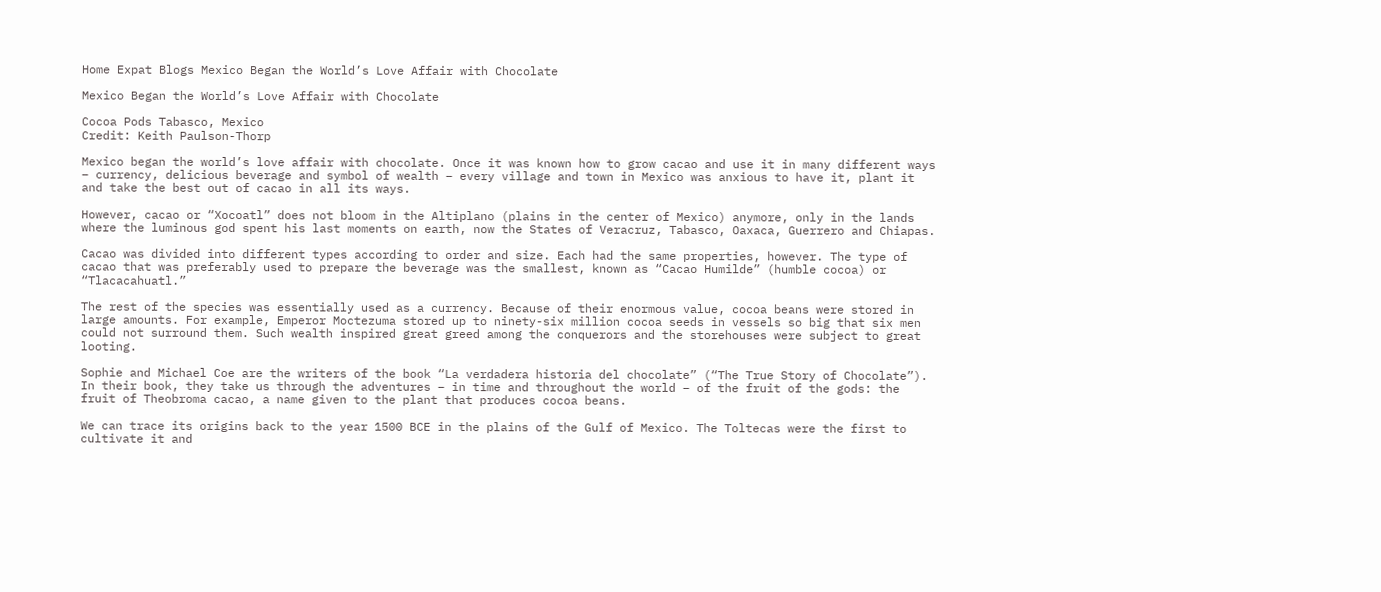Home Expat Blogs Mexico Began the World’s Love Affair with Chocolate

Mexico Began the World’s Love Affair with Chocolate

Cocoa Pods Tabasco, Mexico
Credit: Keith Paulson-Thorp

Mexico began the world’s love affair with chocolate. Once it was known how to grow cacao and use it in many different ways – currency, delicious beverage and symbol of wealth – every village and town in Mexico was anxious to have it, plant it and take the best out of cacao in all its ways.

However, cacao or “Xocoatl” does not bloom in the Altiplano (plains in the center of Mexico) anymore, only in the lands where the luminous god spent his last moments on earth, now the States of Veracruz, Tabasco, Oaxaca, Guerrero and Chiapas.

Cacao was divided into different types according to order and size. Each had the same properties, however. The type of cacao that was preferably used to prepare the beverage was the smallest, known as “Cacao Humilde” (humble cocoa) or “Tlacacahuatl.”

The rest of the species was essentially used as a currency. Because of their enormous value, cocoa beans were stored in large amounts. For example, Emperor Moctezuma stored up to ninety-six million cocoa seeds in vessels so big that six men could not surround them. Such wealth inspired great greed among the conquerors and the storehouses were subject to great looting.

Sophie and Michael Coe are the writers of the book “La verdadera historia del chocolate” (“The True Story of Chocolate”). In their book, they take us through the adventures – in time and throughout the world – of the fruit of the gods: the fruit of Theobroma cacao, a name given to the plant that produces cocoa beans.

We can trace its origins back to the year 1500 BCE in the plains of the Gulf of Mexico. The Toltecas were the first to cultivate it and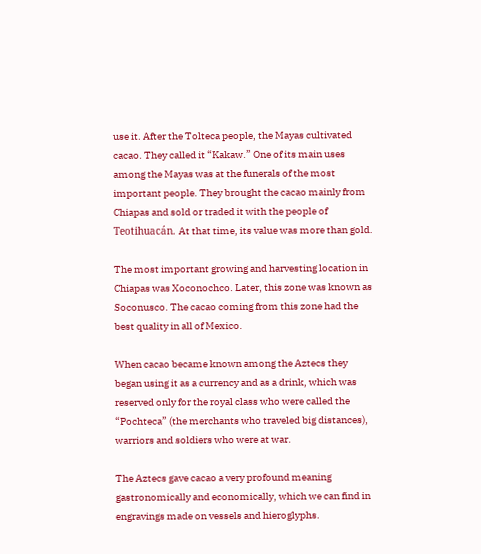use it. After the Tolteca people, the Mayas cultivated cacao. They called it “Kakaw.” One of its main uses among the Mayas was at the funerals of the most important people. They brought the cacao mainly from Chiapas and sold or traded it with the people of Teotihuacán. At that time, its value was more than gold.

The most important growing and harvesting location in Chiapas was Xoconochco. Later, this zone was known as Soconusco. The cacao coming from this zone had the best quality in all of Mexico.

When cacao became known among the Aztecs they began using it as a currency and as a drink, which was reserved only for the royal class who were called the “Pochteca” (the merchants who traveled big distances), warriors and soldiers who were at war.

The Aztecs gave cacao a very profound meaning gastronomically and economically, which we can find in engravings made on vessels and hieroglyphs.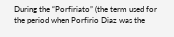During the “Porfiriato” (the term used for the period when Porfirio Diaz was the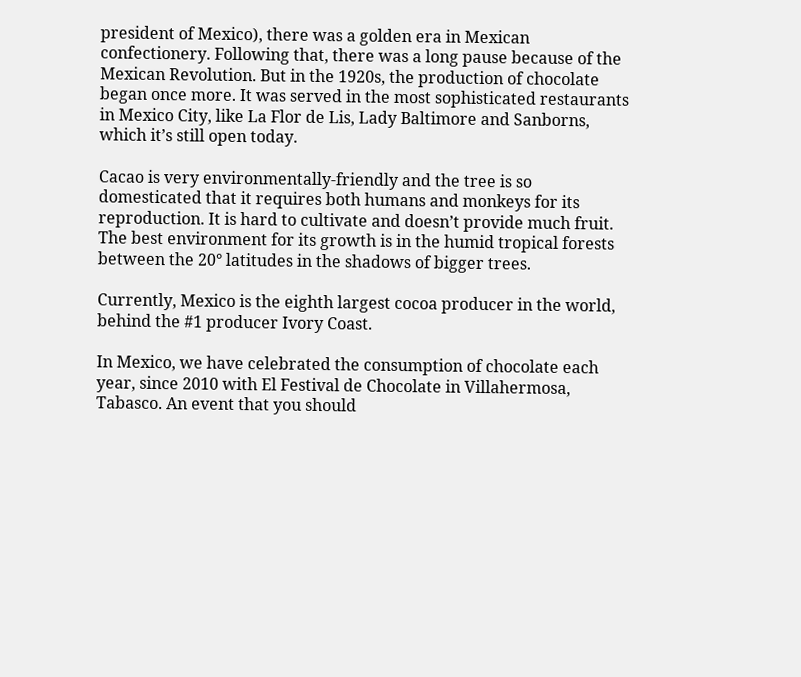president of Mexico), there was a golden era in Mexican confectionery. Following that, there was a long pause because of the Mexican Revolution. But in the 1920s, the production of chocolate began once more. It was served in the most sophisticated restaurants in Mexico City, like La Flor de Lis, Lady Baltimore and Sanborns, which it’s still open today.

Cacao is very environmentally-friendly and the tree is so domesticated that it requires both humans and monkeys for its reproduction. It is hard to cultivate and doesn’t provide much fruit. The best environment for its growth is in the humid tropical forests between the 20° latitudes in the shadows of bigger trees.

Currently, Mexico is the eighth largest cocoa producer in the world, behind the #1 producer Ivory Coast.

In Mexico, we have celebrated the consumption of chocolate each year, since 2010 with El Festival de Chocolate in Villahermosa, Tabasco. An event that you should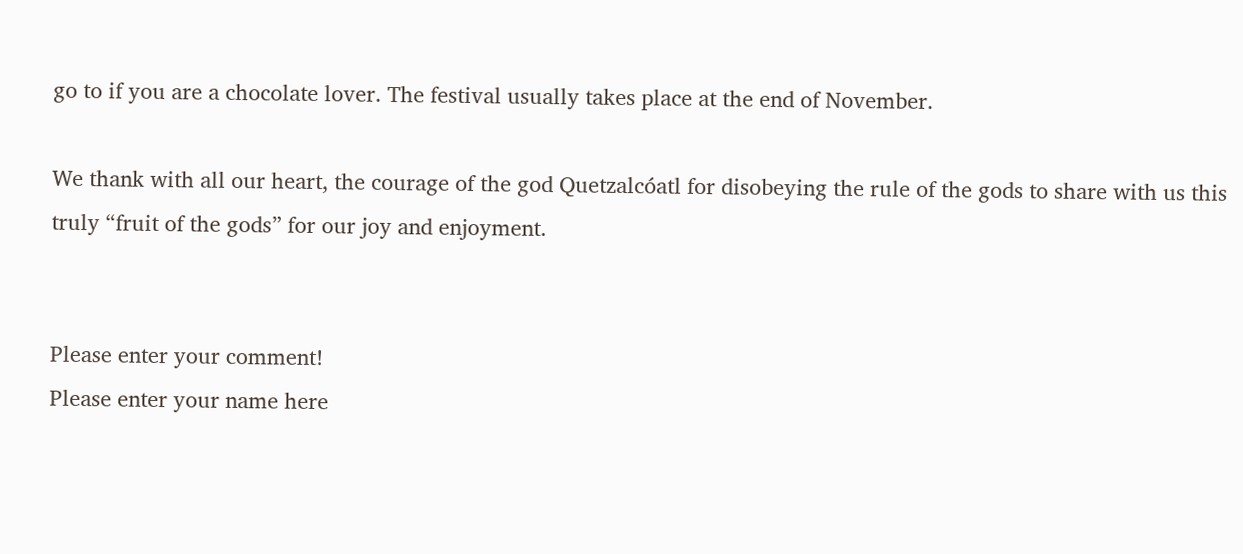go to if you are a chocolate lover. The festival usually takes place at the end of November.

We thank with all our heart, the courage of the god Quetzalcóatl for disobeying the rule of the gods to share with us this truly “fruit of the gods” for our joy and enjoyment.


Please enter your comment!
Please enter your name here